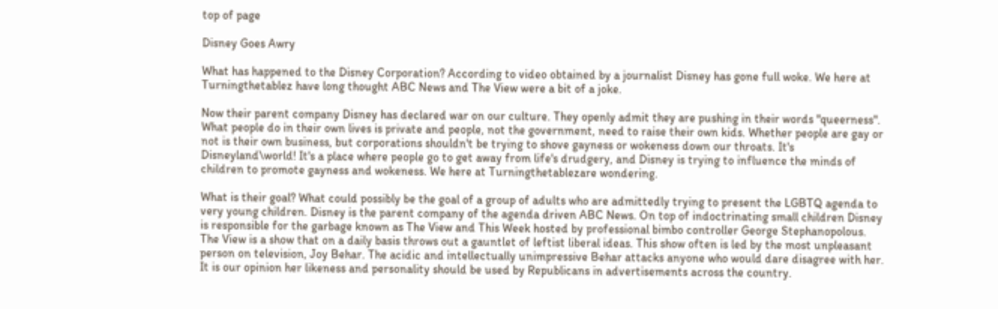top of page

Disney Goes Awry

What has happened to the Disney Corporation? According to video obtained by a journalist Disney has gone full woke. We here at Turningthetablez have long thought ABC News and The View were a bit of a joke.

Now their parent company Disney has declared war on our culture. They openly admit they are pushing in their words "queerness". What people do in their own lives is private and people, not the government, need to raise their own kids. Whether people are gay or not is their own business, but corporations shouldn't be trying to shove gayness or wokeness down our throats. It's Disneyland\world! It's a place where people go to get away from life's drudgery, and Disney is trying to influence the minds of children to promote gayness and wokeness. We here at Turningthetablezare wondering.

What is their goal? What could possibly be the goal of a group of adults who are admittedly trying to present the LGBTQ agenda to very young children. Disney is the parent company of the agenda driven ABC News. On top of indoctrinating small children Disney is responsible for the garbage known as The View and This Week hosted by professional bimbo controller George Stephanopolous. The View is a show that on a daily basis throws out a gauntlet of leftist liberal ideas. This show often is led by the most unpleasant person on television, Joy Behar. The acidic and intellectually unimpressive Behar attacks anyone who would dare disagree with her. It is our opinion her likeness and personality should be used by Republicans in advertisements across the country.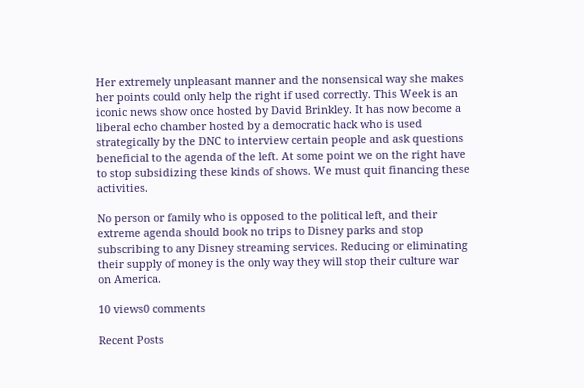Her extremely unpleasant manner and the nonsensical way she makes her points could only help the right if used correctly. This Week is an iconic news show once hosted by David Brinkley. It has now become a liberal echo chamber hosted by a democratic hack who is used strategically by the DNC to interview certain people and ask questions beneficial to the agenda of the left. At some point we on the right have to stop subsidizing these kinds of shows. We must quit financing these activities.

No person or family who is opposed to the political left, and their extreme agenda should book no trips to Disney parks and stop subscribing to any Disney streaming services. Reducing or eliminating their supply of money is the only way they will stop their culture war on America.

10 views0 comments

Recent Posts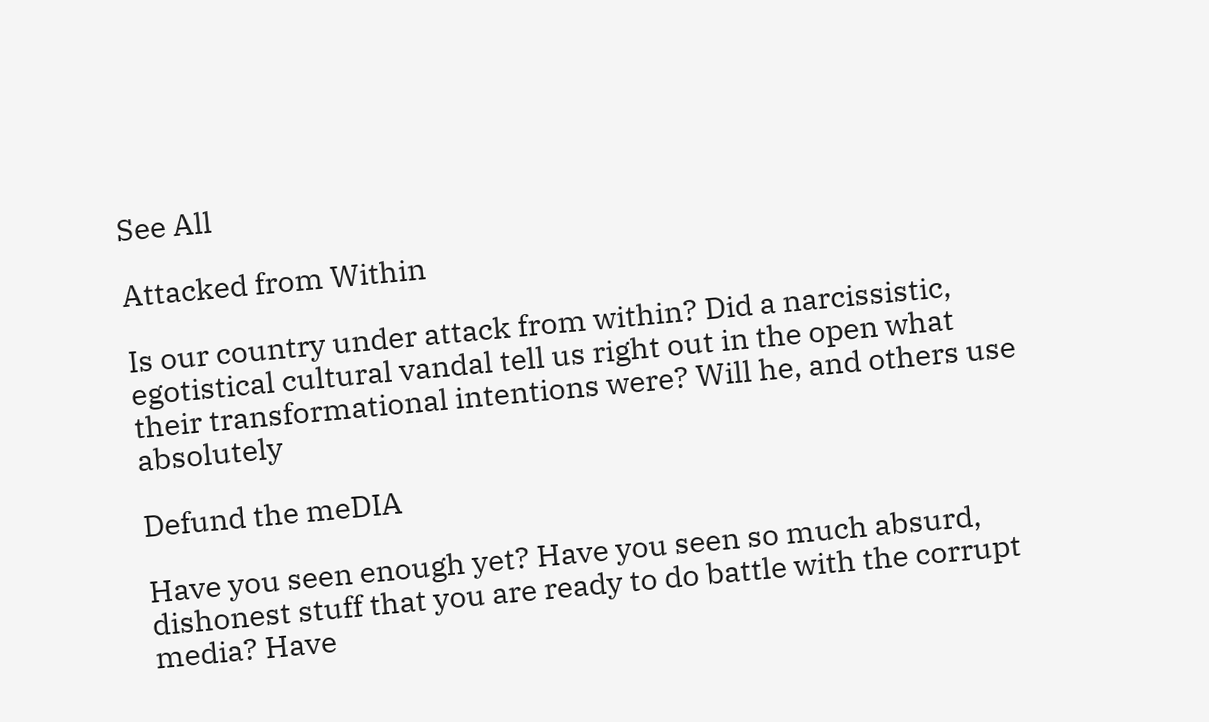See All

Attacked from Within

Is our country under attack from within? Did a narcissistic, egotistical cultural vandal tell us right out in the open what their transformational intentions were? Will he, and others use absolutely

Defund the meDIA

Have you seen enough yet? Have you seen so much absurd, dishonest stuff that you are ready to do battle with the corrupt media? Have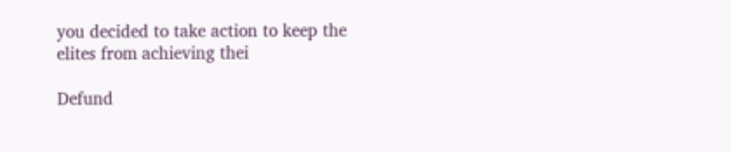you decided to take action to keep the elites from achieving thei

Defund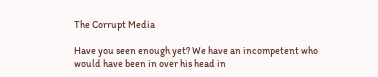The Corrupt Media

Have you seen enough yet? We have an incompetent who would have been in over his head in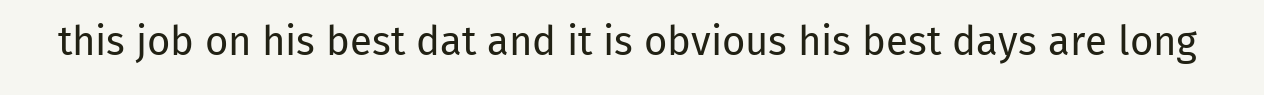this job on his best dat and it is obvious his best days are long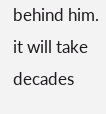behind him. it will take decades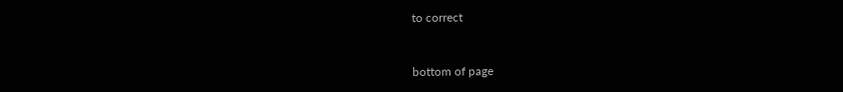to correct


bottom of page